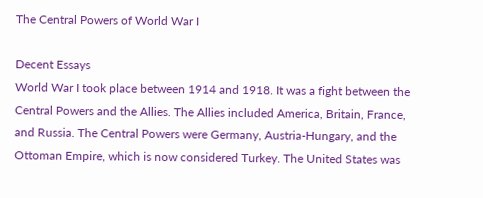The Central Powers of World War I

Decent Essays
World War I took place between 1914 and 1918. It was a fight between the Central Powers and the Allies. The Allies included America, Britain, France, and Russia. The Central Powers were Germany, Austria-Hungary, and the Ottoman Empire, which is now considered Turkey. The United States was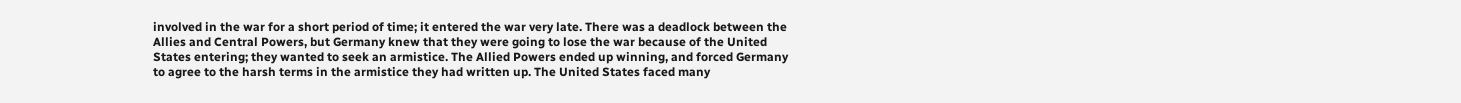involved in the war for a short period of time; it entered the war very late. There was a deadlock between the Allies and Central Powers, but Germany knew that they were going to lose the war because of the United States entering; they wanted to seek an armistice. The Allied Powers ended up winning, and forced Germany to agree to the harsh terms in the armistice they had written up. The United States faced many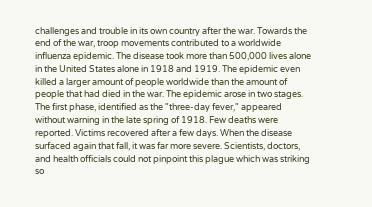challenges and trouble in its own country after the war. Towards the end of the war, troop movements contributed to a worldwide influenza epidemic. The disease took more than 500,000 lives alone in the United States alone in 1918 and 1919. The epidemic even killed a larger amount of people worldwide than the amount of people that had died in the war. The epidemic arose in two stages. The first phase, identified as the "three-day fever," appeared without warning in the late spring of 1918. Few deaths were reported. Victims recovered after a few days. When the disease surfaced again that fall, it was far more severe. Scientists, doctors, and health officials could not pinpoint this plague which was striking so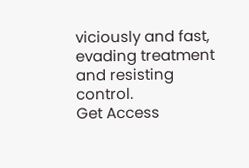viciously and fast, evading treatment and resisting control.
Get Access